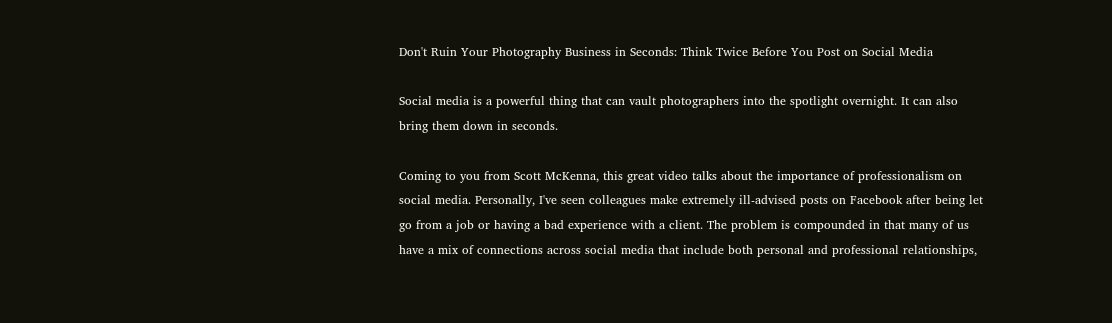Don't Ruin Your Photography Business in Seconds: Think Twice Before You Post on Social Media

Social media is a powerful thing that can vault photographers into the spotlight overnight. It can also bring them down in seconds.

Coming to you from Scott McKenna, this great video talks about the importance of professionalism on social media. Personally, I've seen colleagues make extremely ill-advised posts on Facebook after being let go from a job or having a bad experience with a client. The problem is compounded in that many of us have a mix of connections across social media that include both personal and professional relationships,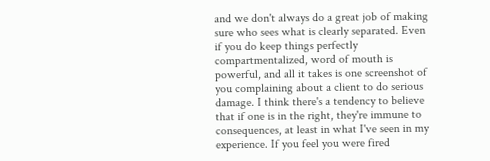and we don't always do a great job of making sure who sees what is clearly separated. Even if you do keep things perfectly compartmentalized, word of mouth is powerful, and all it takes is one screenshot of you complaining about a client to do serious damage. I think there's a tendency to believe that if one is in the right, they're immune to consequences, at least in what I've seen in my experience. If you feel you were fired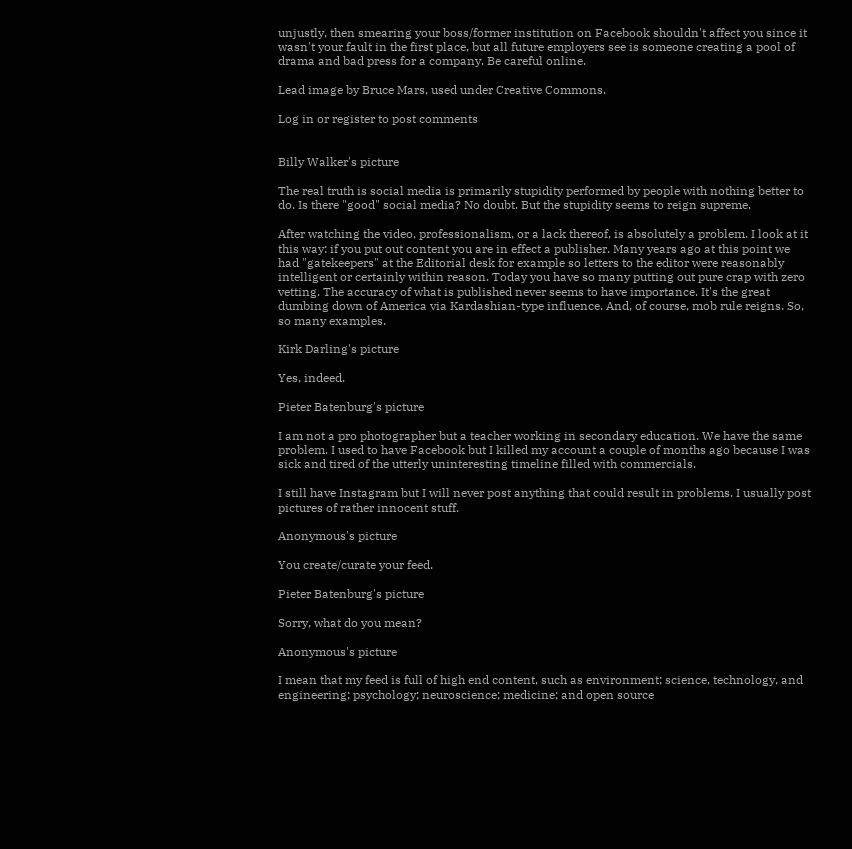unjustly, then smearing your boss/former institution on Facebook shouldn't affect you since it wasn't your fault in the first place, but all future employers see is someone creating a pool of drama and bad press for a company. Be careful online.

Lead image by Bruce Mars, used under Creative Commons.

Log in or register to post comments


Billy Walker's picture

The real truth is social media is primarily stupidity performed by people with nothing better to do. Is there "good" social media? No doubt. But the stupidity seems to reign supreme.

After watching the video, professionalism, or a lack thereof, is absolutely a problem. I look at it this way: if you put out content you are in effect a publisher. Many years ago at this point we had "gatekeepers" at the Editorial desk for example so letters to the editor were reasonably intelligent or certainly within reason. Today you have so many putting out pure crap with zero vetting. The accuracy of what is published never seems to have importance. It's the great dumbing down of America via Kardashian-type influence. And, of course, mob rule reigns. So, so many examples.

Kirk Darling's picture

Yes, indeed.

Pieter Batenburg's picture

I am not a pro photographer but a teacher working in secondary education. We have the same problem. I used to have Facebook but I killed my account a couple of months ago because I was sick and tired of the utterly uninteresting timeline filled with commercials.

I still have Instagram but I will never post anything that could result in problems. I usually post pictures of rather innocent stuff.

Anonymous's picture

You create/curate your feed.

Pieter Batenburg's picture

Sorry, what do you mean?

Anonymous's picture

I mean that my feed is full of high end content, such as environment; science, technology, and engineering; psychology; neuroscience; medicine; and open source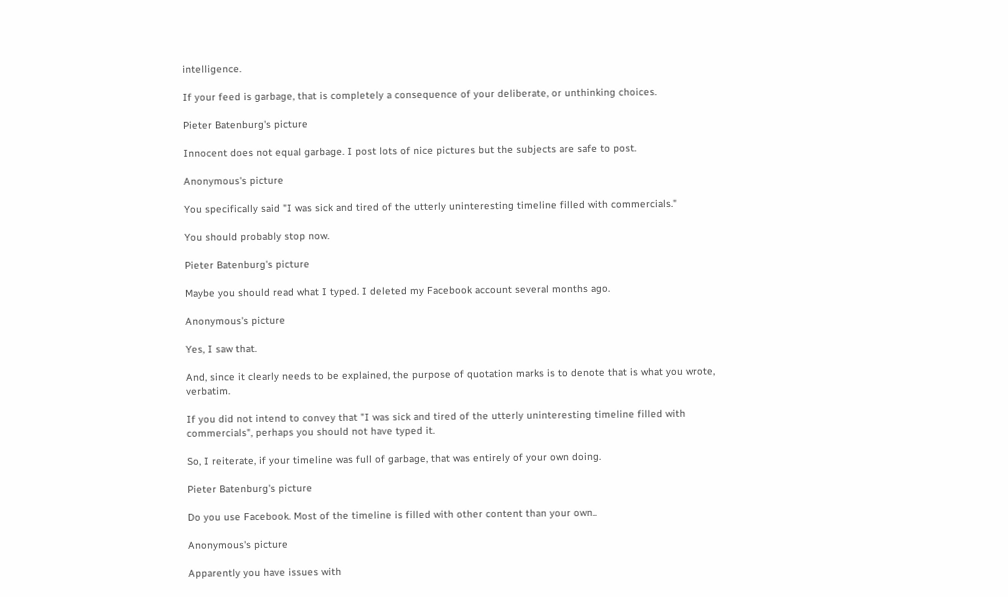intelligence.

If your feed is garbage, that is completely a consequence of your deliberate, or unthinking choices.

Pieter Batenburg's picture

Innocent does not equal garbage. I post lots of nice pictures but the subjects are safe to post.

Anonymous's picture

You specifically said "I was sick and tired of the utterly uninteresting timeline filled with commercials."

You should probably stop now.

Pieter Batenburg's picture

Maybe you should read what I typed. I deleted my Facebook account several months ago.

Anonymous's picture

Yes, I saw that.

And, since it clearly needs to be explained, the purpose of quotation marks is to denote that is what you wrote, verbatim.

If you did not intend to convey that "I was sick and tired of the utterly uninteresting timeline filled with commercials", perhaps you should not have typed it.

So, I reiterate, if your timeline was full of garbage, that was entirely of your own doing.

Pieter Batenburg's picture

Do you use Facebook. Most of the timeline is filled with other content than your own..

Anonymous's picture

Apparently you have issues with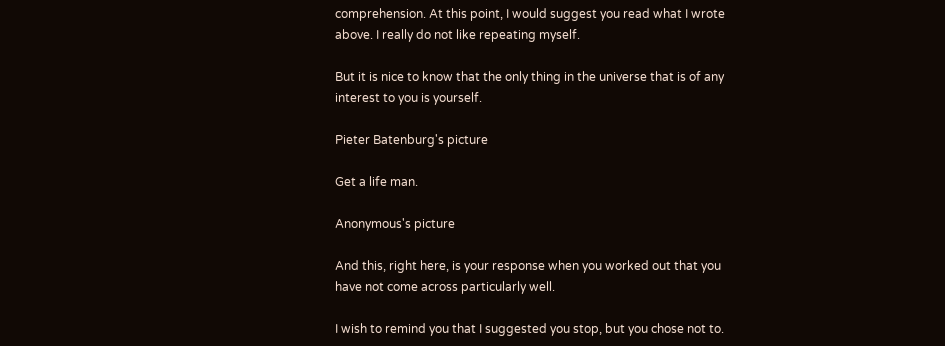comprehension. At this point, I would suggest you read what I wrote above. I really do not like repeating myself.

But it is nice to know that the only thing in the universe that is of any interest to you is yourself.

Pieter Batenburg's picture

Get a life man.

Anonymous's picture

And this, right here, is your response when you worked out that you have not come across particularly well.

I wish to remind you that I suggested you stop, but you chose not to.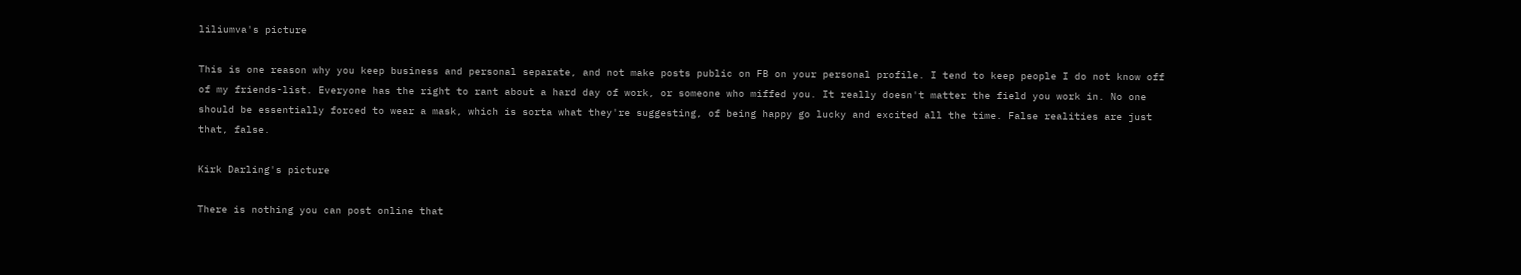liliumva's picture

This is one reason why you keep business and personal separate, and not make posts public on FB on your personal profile. I tend to keep people I do not know off of my friends-list. Everyone has the right to rant about a hard day of work, or someone who miffed you. It really doesn't matter the field you work in. No one should be essentially forced to wear a mask, which is sorta what they're suggesting, of being happy go lucky and excited all the time. False realities are just that, false.

Kirk Darling's picture

There is nothing you can post online that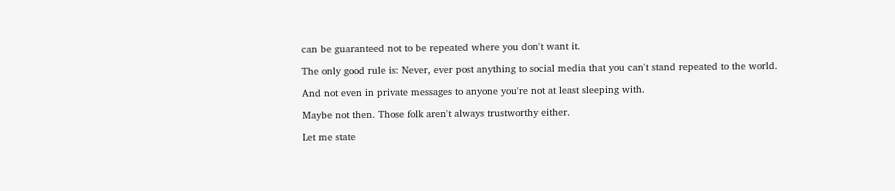can be guaranteed not to be repeated where you don't want it.

The only good rule is: Never, ever post anything to social media that you can't stand repeated to the world.

And not even in private messages to anyone you're not at least sleeping with.

Maybe not then. Those folk aren't always trustworthy either.

Let me state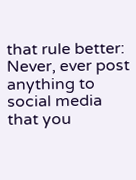that rule better: Never, ever post anything to social media that you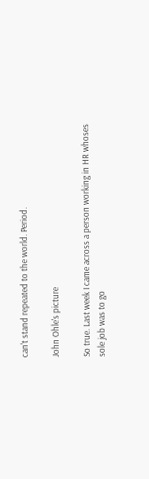can't stand repeated to the world. Period.

John Ohle's picture

So true. Last week I came across a person working in HR whoses sole job was to go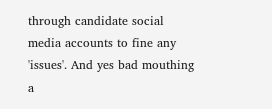through candidate social media accounts to fine any 'issues'. And yes bad mouthing a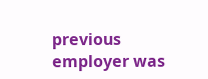previous employer was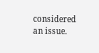considered an issue.